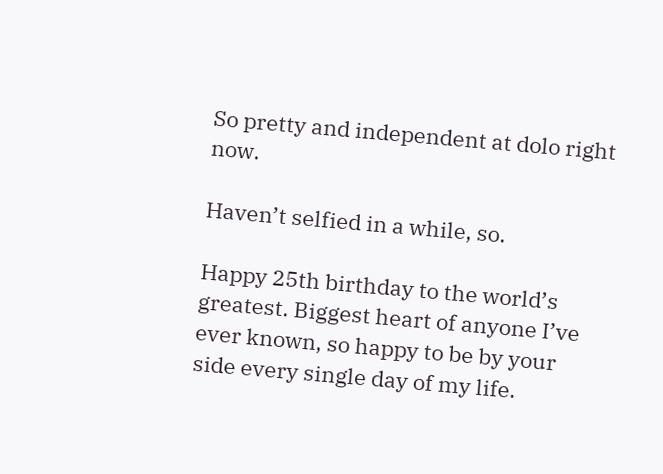So pretty and independent at dolo right now.

Haven’t selfied in a while, so.

Happy 25th birthday to the world’s greatest. Biggest heart of anyone I’ve ever known, so happy to be by your side every single day of my life.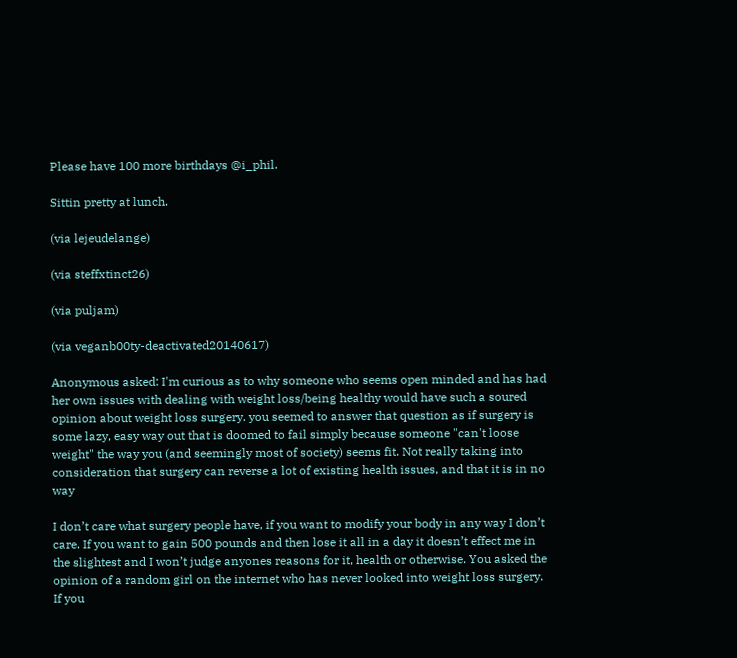Please have 100 more birthdays @i_phil.

Sittin pretty at lunch.

(via lejeudelange)

(via steffxtinct26)

(via puljam)

(via veganb00ty-deactivated20140617)

Anonymous asked: I'm curious as to why someone who seems open minded and has had her own issues with dealing with weight loss/being healthy would have such a soured opinion about weight loss surgery. you seemed to answer that question as if surgery is some lazy, easy way out that is doomed to fail simply because someone "can't loose weight" the way you (and seemingly most of society) seems fit. Not really taking into consideration that surgery can reverse a lot of existing health issues, and that it is in no way

I don’t care what surgery people have, if you want to modify your body in any way I don’t care. If you want to gain 500 pounds and then lose it all in a day it doesn’t effect me in the slightest and I won’t judge anyones reasons for it, health or otherwise. You asked the opinion of a random girl on the internet who has never looked into weight loss surgery. If you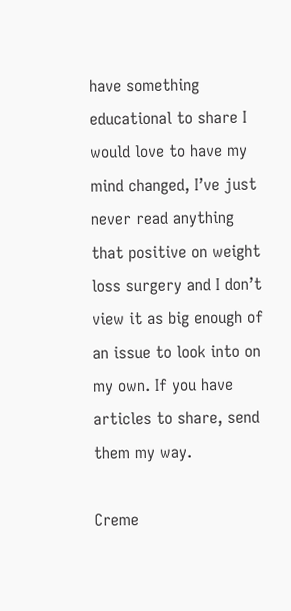have something educational to share I would love to have my mind changed, I’ve just never read anything that positive on weight loss surgery and I don’t view it as big enough of an issue to look into on my own. If you have articles to share, send them my way.

Creme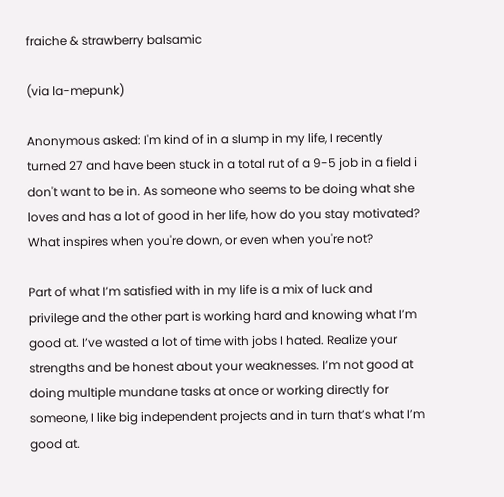fraiche & strawberry balsamic

(via la-mepunk)

Anonymous asked: I'm kind of in a slump in my life, I recently turned 27 and have been stuck in a total rut of a 9-5 job in a field i don't want to be in. As someone who seems to be doing what she loves and has a lot of good in her life, how do you stay motivated? What inspires when you're down, or even when you're not?

Part of what I’m satisfied with in my life is a mix of luck and privilege and the other part is working hard and knowing what I’m good at. I’ve wasted a lot of time with jobs I hated. Realize your strengths and be honest about your weaknesses. I’m not good at doing multiple mundane tasks at once or working directly for someone, I like big independent projects and in turn that’s what I’m good at.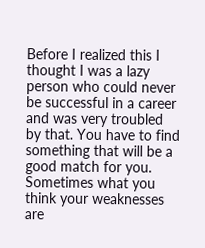Before I realized this I thought I was a lazy person who could never be successful in a career and was very troubled by that. You have to find something that will be a good match for you. Sometimes what you think your weaknesses are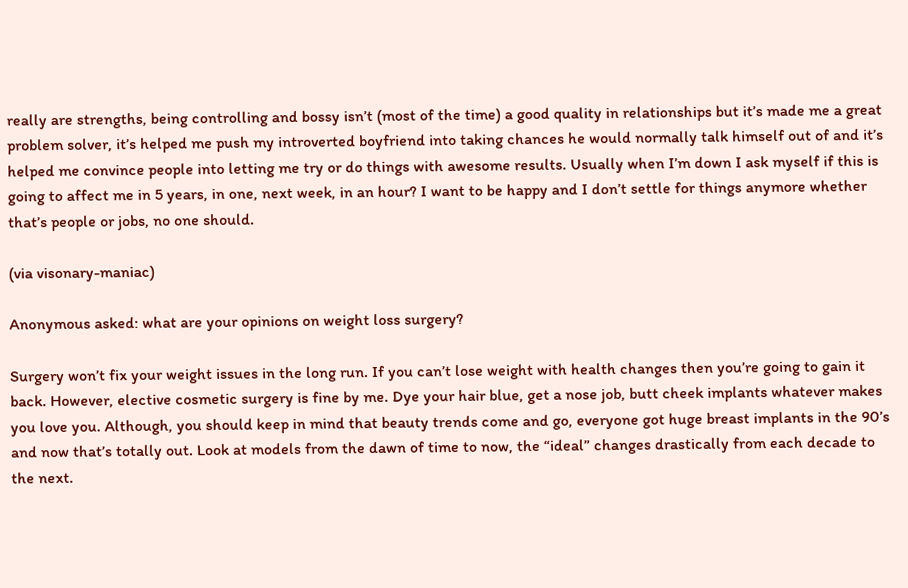really are strengths, being controlling and bossy isn’t (most of the time) a good quality in relationships but it’s made me a great problem solver, it’s helped me push my introverted boyfriend into taking chances he would normally talk himself out of and it’s helped me convince people into letting me try or do things with awesome results. Usually when I’m down I ask myself if this is going to affect me in 5 years, in one, next week, in an hour? I want to be happy and I don’t settle for things anymore whether that’s people or jobs, no one should.

(via visonary-maniac)

Anonymous asked: what are your opinions on weight loss surgery?

Surgery won’t fix your weight issues in the long run. If you can’t lose weight with health changes then you’re going to gain it back. However, elective cosmetic surgery is fine by me. Dye your hair blue, get a nose job, butt cheek implants whatever makes you love you. Although, you should keep in mind that beauty trends come and go, everyone got huge breast implants in the 90’s and now that’s totally out. Look at models from the dawn of time to now, the “ideal” changes drastically from each decade to the next.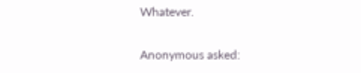Whatever.

Anonymous asked: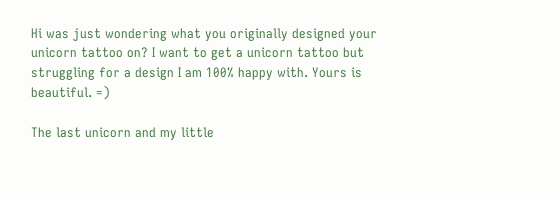Hi was just wondering what you originally designed your unicorn tattoo on? I want to get a unicorn tattoo but struggling for a design I am 100% happy with. Yours is beautiful. =)

The last unicorn and my little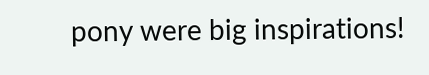pony were big inspirations!